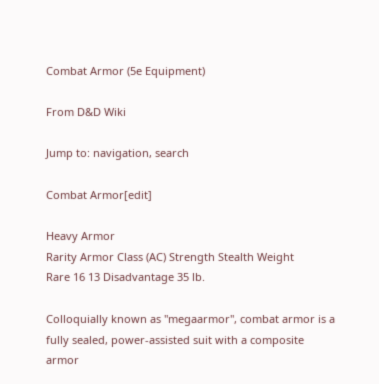Combat Armor (5e Equipment)

From D&D Wiki

Jump to: navigation, search

Combat Armor[edit]

Heavy Armor
Rarity Armor Class (AC) Strength Stealth Weight
Rare 16 13 Disadvantage 35 lb.

Colloquially known as "megaarmor", combat armor is a fully sealed, power-assisted suit with a composite armor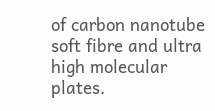of carbon nanotube soft fibre and ultra high molecular plates.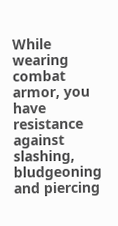While wearing combat armor, you have resistance against slashing, bludgeoning and piercing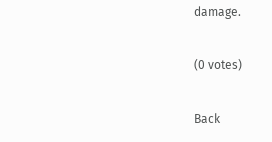damage.

(0 votes)

Back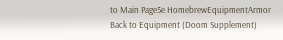to Main Page5e HomebrewEquipmentArmor
Back to Equipment (Doom Supplement)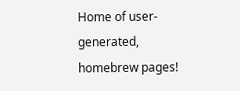Home of user-generated,
homebrew pages!